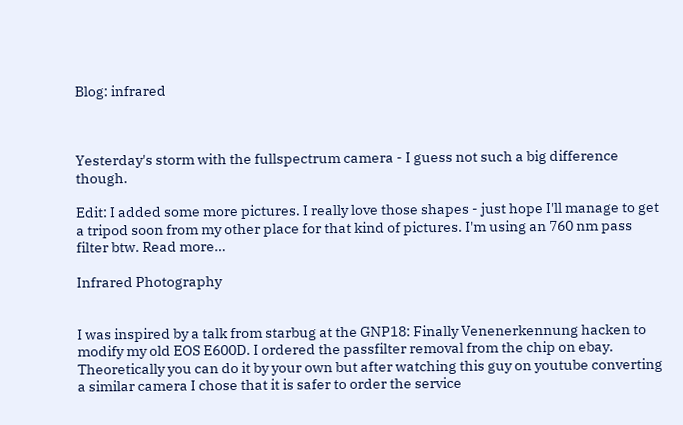Blog: infrared



Yesterday's storm with the fullspectrum camera - I guess not such a big difference though.

Edit: I added some more pictures. I really love those shapes - just hope I'll manage to get a tripod soon from my other place for that kind of pictures. I'm using an 760 nm pass filter btw. Read more…

Infrared Photography


I was inspired by a talk from starbug at the GNP18: Finally Venenerkennung hacken to modify my old EOS E600D. I ordered the passfilter removal from the chip on ebay. Theoretically you can do it by your own but after watching this guy on youtube converting a similar camera I chose that it is safer to order the service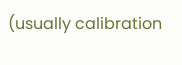(usually calibration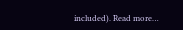included). Read more…